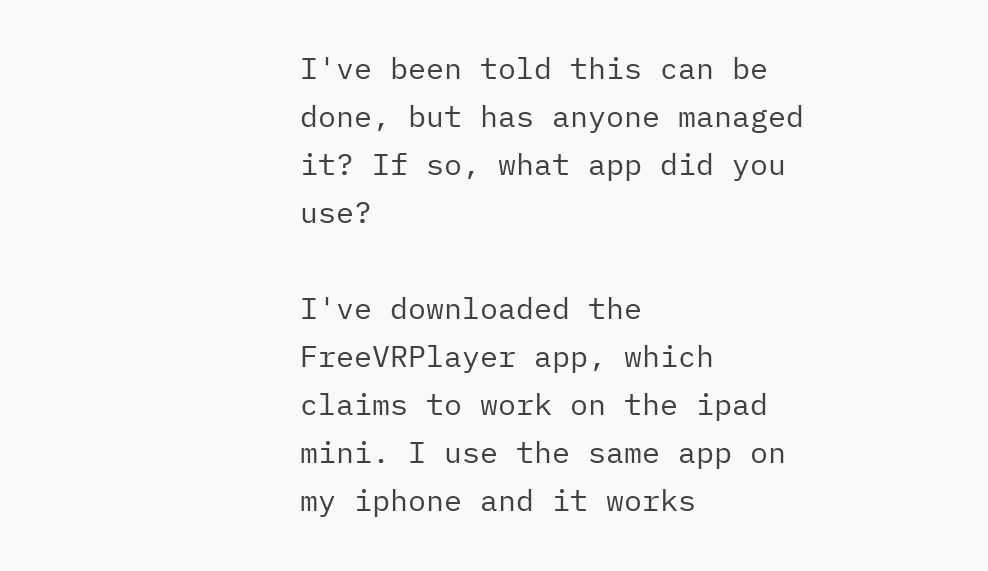I've been told this can be done, but has anyone managed it? If so, what app did you use?

I've downloaded the FreeVRPlayer app, which claims to work on the ipad mini. I use the same app on my iphone and it works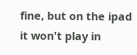fine, but on the ipad it won't play in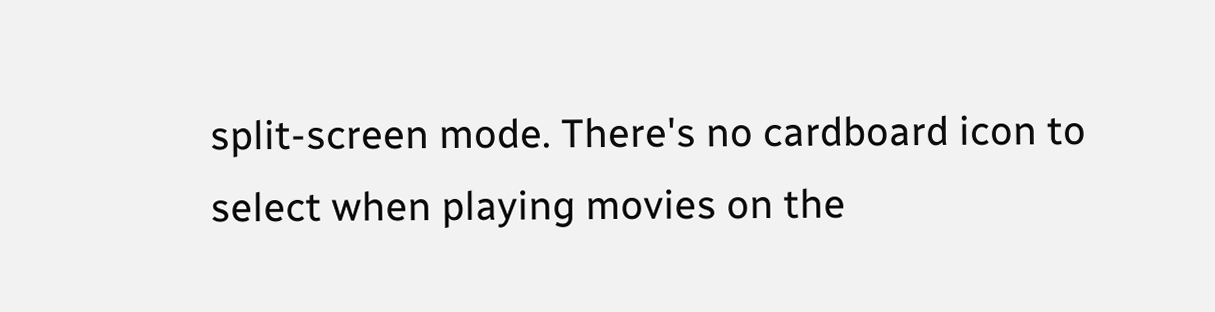split-screen mode. There's no cardboard icon to select when playing movies on the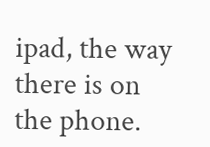ipad, the way there is on the phone.